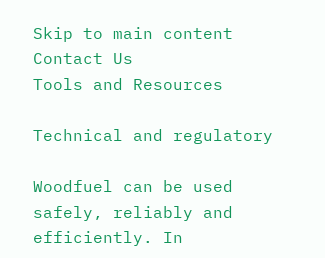Skip to main content
Contact Us
Tools and Resources

Technical and regulatory

Woodfuel can be used safely, reliably and efficiently. In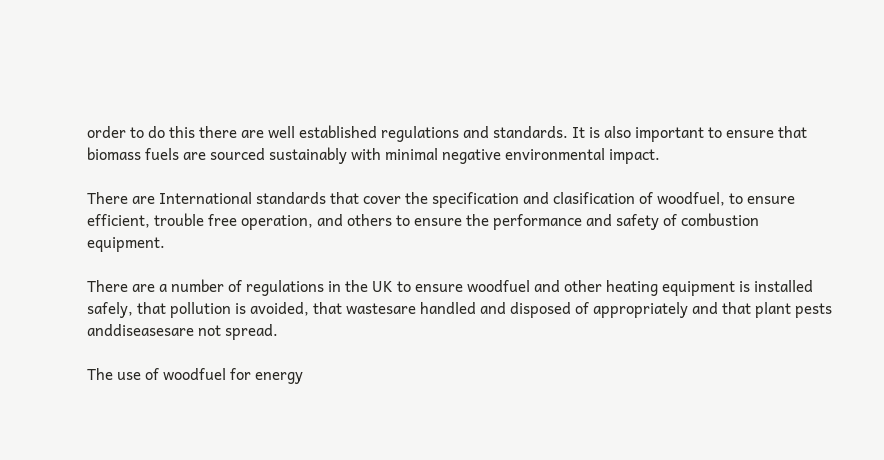order to do this there are well established regulations and standards. It is also important to ensure that biomass fuels are sourced sustainably with minimal negative environmental impact.

There are International standards that cover the specification and clasification of woodfuel, to ensure efficient, trouble free operation, and others to ensure the performance and safety of combustion equipment.

There are a number of regulations in the UK to ensure woodfuel and other heating equipment is installed safely, that pollution is avoided, that wastesare handled and disposed of appropriately and that plant pests anddiseasesare not spread.

The use of woodfuel for energy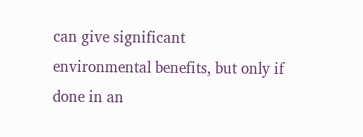can give significant environmental benefits, but only if done in an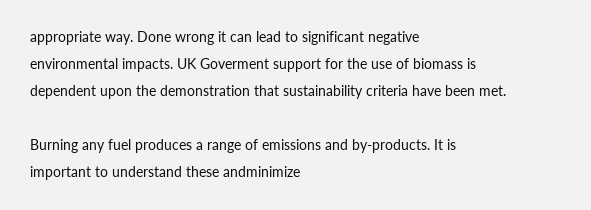appropriate way. Done wrong it can lead to significant negative environmental impacts. UK Goverment support for the use of biomass is dependent upon the demonstration that sustainability criteria have been met.

Burning any fuel produces a range of emissions and by-products. It is important to understand these andminimize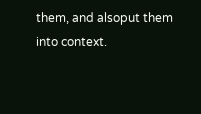them, and alsoput them into context.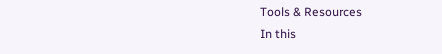Tools & Resources
In this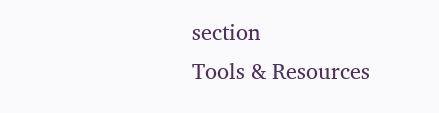section
Tools & Resources